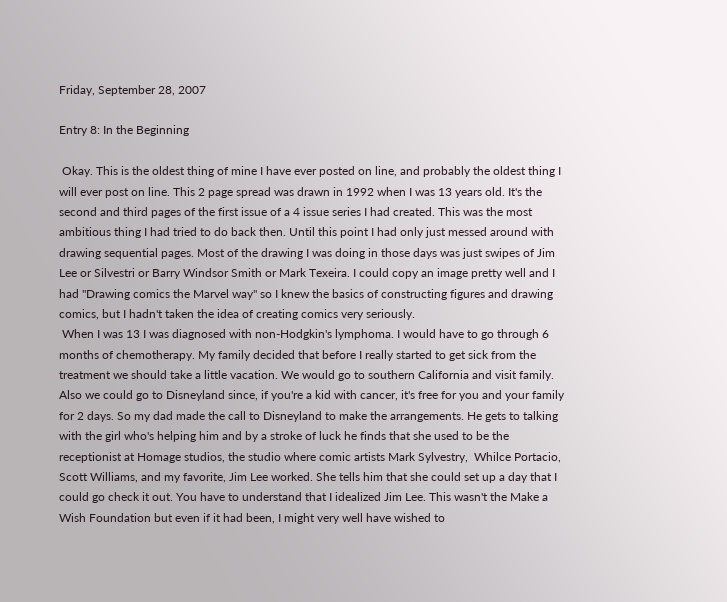Friday, September 28, 2007

Entry 8: In the Beginning

 Okay. This is the oldest thing of mine I have ever posted on line, and probably the oldest thing I will ever post on line. This 2 page spread was drawn in 1992 when I was 13 years old. It's the second and third pages of the first issue of a 4 issue series I had created. This was the most ambitious thing I had tried to do back then. Until this point I had only just messed around with drawing sequential pages. Most of the drawing I was doing in those days was just swipes of Jim Lee or Silvestri or Barry Windsor Smith or Mark Texeira. I could copy an image pretty well and I had "Drawing comics the Marvel way" so I knew the basics of constructing figures and drawing comics, but I hadn't taken the idea of creating comics very seriously.
 When I was 13 I was diagnosed with non-Hodgkin's lymphoma. I would have to go through 6 months of chemotherapy. My family decided that before I really started to get sick from the treatment we should take a little vacation. We would go to southern California and visit family. Also we could go to Disneyland since, if you're a kid with cancer, it's free for you and your family for 2 days. So my dad made the call to Disneyland to make the arrangements. He gets to talking with the girl who's helping him and by a stroke of luck he finds that she used to be the receptionist at Homage studios, the studio where comic artists Mark Sylvestry,  Whilce Portacio, Scott Williams, and my favorite, Jim Lee worked. She tells him that she could set up a day that I could go check it out. You have to understand that I idealized Jim Lee. This wasn't the Make a Wish Foundation but even if it had been, I might very well have wished to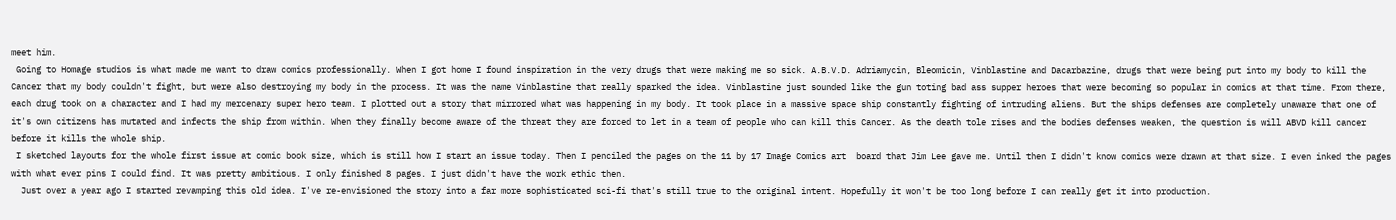meet him.
 Going to Homage studios is what made me want to draw comics professionally. When I got home I found inspiration in the very drugs that were making me so sick. A.B.V.D. Adriamycin, Bleomicin, Vinblastine and Dacarbazine, drugs that were being put into my body to kill the Cancer that my body couldn't fight, but were also destroying my body in the process. It was the name Vinblastine that really sparked the idea. Vinblastine just sounded like the gun toting bad ass supper heroes that were becoming so popular in comics at that time. From there, each drug took on a character and I had my mercenary super hero team. I plotted out a story that mirrored what was happening in my body. It took place in a massive space ship constantly fighting of intruding aliens. But the ships defenses are completely unaware that one of it's own citizens has mutated and infects the ship from within. When they finally become aware of the threat they are forced to let in a team of people who can kill this Cancer. As the death tole rises and the bodies defenses weaken, the question is will ABVD kill cancer before it kills the whole ship.
 I sketched layouts for the whole first issue at comic book size, which is still how I start an issue today. Then I penciled the pages on the 11 by 17 Image Comics art  board that Jim Lee gave me. Until then I didn't know comics were drawn at that size. I even inked the pages with what ever pins I could find. It was pretty ambitious. I only finished 8 pages. I just didn't have the work ethic then.
  Just over a year ago I started revamping this old idea. I've re-envisioned the story into a far more sophisticated sci-fi that's still true to the original intent. Hopefully it won't be too long before I can really get it into production.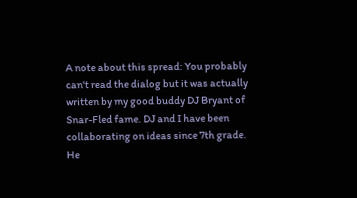A note about this spread: You probably can't read the dialog but it was actually written by my good buddy DJ Bryant of Snar-Fled fame. DJ and I have been collaborating on ideas since 7th grade. He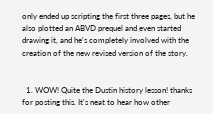only ended up scripting the first three pages, but he also plotted an ABVD prequel and even started drawing it, and he's completely involved with the creation of the new revised version of the story.


  1. WOW! Quite the Dustin history lesson! thanks for posting this. It's neat to hear how other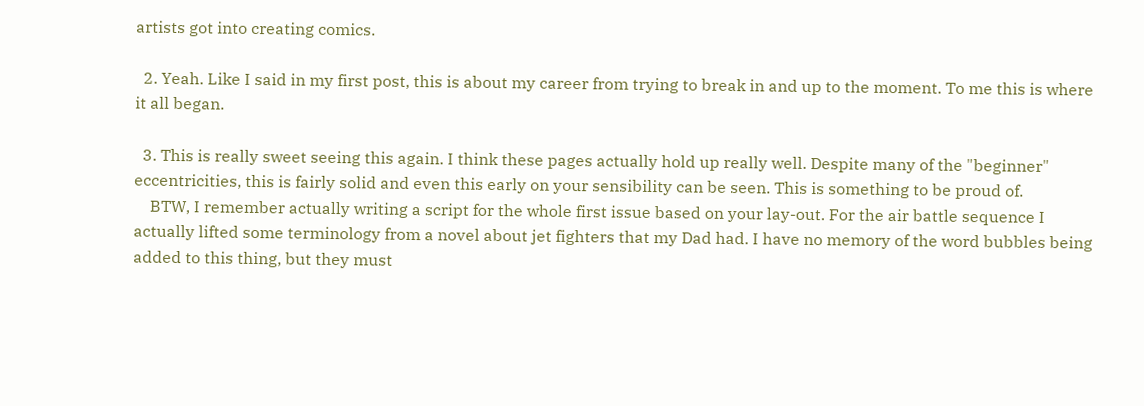artists got into creating comics.

  2. Yeah. Like I said in my first post, this is about my career from trying to break in and up to the moment. To me this is where it all began.

  3. This is really sweet seeing this again. I think these pages actually hold up really well. Despite many of the "beginner" eccentricities, this is fairly solid and even this early on your sensibility can be seen. This is something to be proud of.
    BTW, I remember actually writing a script for the whole first issue based on your lay-out. For the air battle sequence I actually lifted some terminology from a novel about jet fighters that my Dad had. I have no memory of the word bubbles being added to this thing, but they must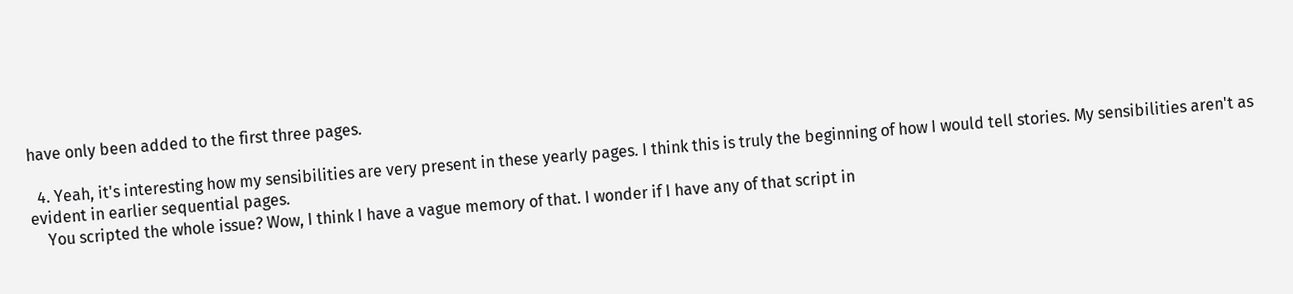have only been added to the first three pages.

  4. Yeah, it's interesting how my sensibilities are very present in these yearly pages. I think this is truly the beginning of how I would tell stories. My sensibilities aren't as evident in earlier sequential pages.
    You scripted the whole issue? Wow, I think I have a vague memory of that. I wonder if I have any of that script in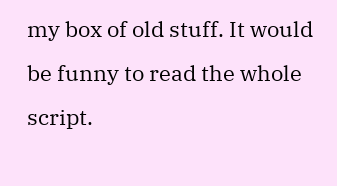my box of old stuff. It would be funny to read the whole script.